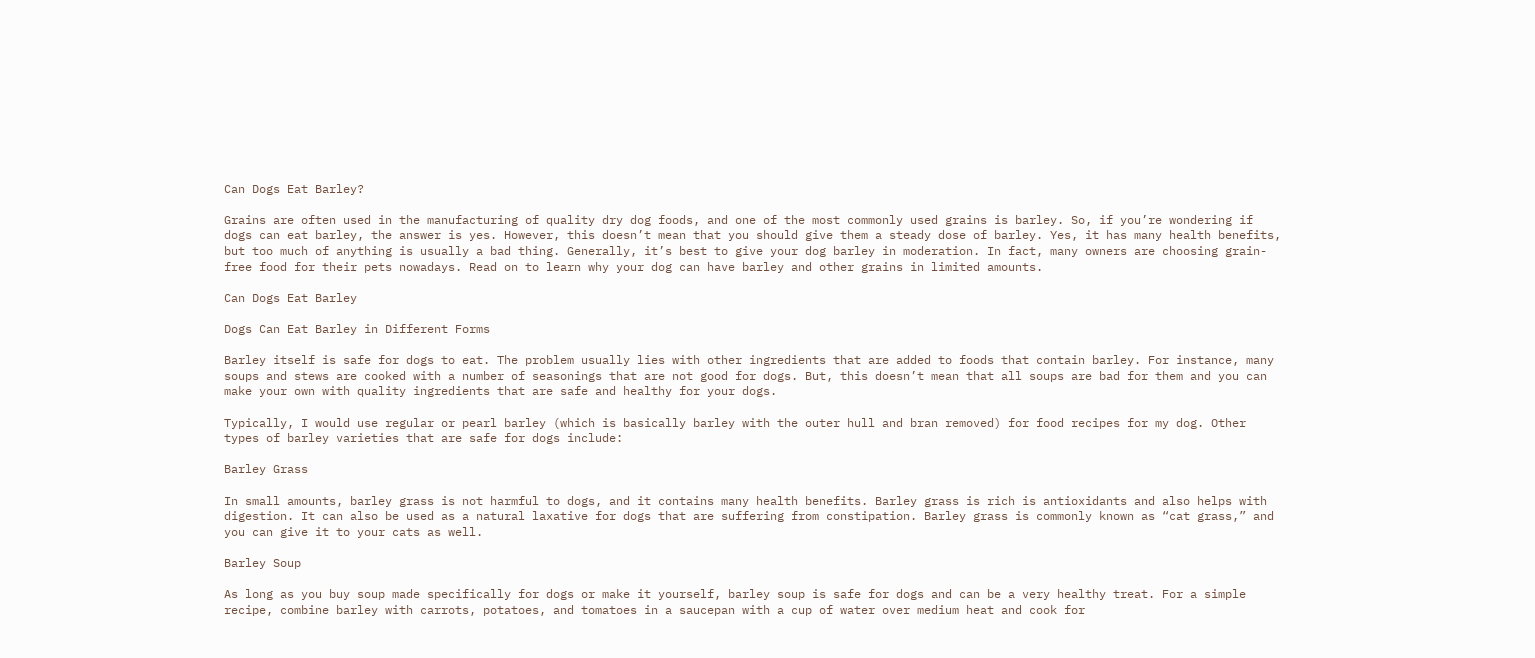Can Dogs Eat Barley?

Grains are often used in the manufacturing of quality dry dog foods, and one of the most commonly used grains is barley. So, if you’re wondering if dogs can eat barley, the answer is yes. However, this doesn’t mean that you should give them a steady dose of barley. Yes, it has many health benefits, but too much of anything is usually a bad thing. Generally, it’s best to give your dog barley in moderation. In fact, many owners are choosing grain-free food for their pets nowadays. Read on to learn why your dog can have barley and other grains in limited amounts.

Can Dogs Eat Barley

Dogs Can Eat Barley in Different Forms

Barley itself is safe for dogs to eat. The problem usually lies with other ingredients that are added to foods that contain barley. For instance, many soups and stews are cooked with a number of seasonings that are not good for dogs. But, this doesn’t mean that all soups are bad for them and you can make your own with quality ingredients that are safe and healthy for your dogs.

Typically, I would use regular or pearl barley (which is basically barley with the outer hull and bran removed) for food recipes for my dog. Other types of barley varieties that are safe for dogs include:

Barley Grass

In small amounts, barley grass is not harmful to dogs, and it contains many health benefits. Barley grass is rich is antioxidants and also helps with digestion. It can also be used as a natural laxative for dogs that are suffering from constipation. Barley grass is commonly known as “cat grass,” and you can give it to your cats as well.

Barley Soup

As long as you buy soup made specifically for dogs or make it yourself, barley soup is safe for dogs and can be a very healthy treat. For a simple recipe, combine barley with carrots, potatoes, and tomatoes in a saucepan with a cup of water over medium heat and cook for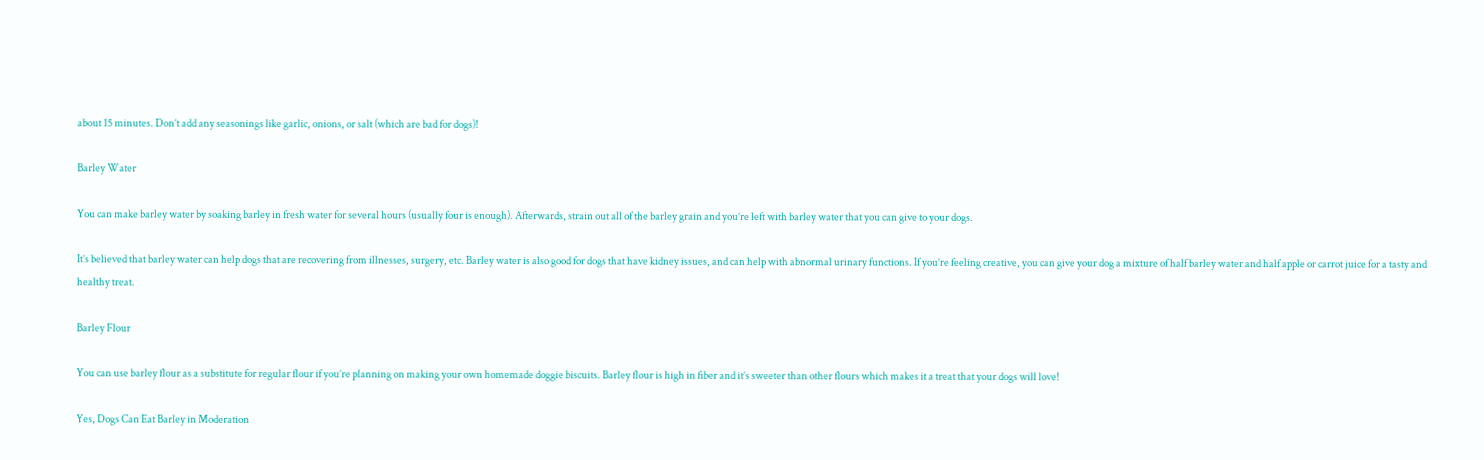about 15 minutes. Don’t add any seasonings like garlic, onions, or salt (which are bad for dogs)!

Barley Water

You can make barley water by soaking barley in fresh water for several hours (usually four is enough). Afterwards, strain out all of the barley grain and you’re left with barley water that you can give to your dogs.

It’s believed that barley water can help dogs that are recovering from illnesses, surgery, etc. Barley water is also good for dogs that have kidney issues, and can help with abnormal urinary functions. If you’re feeling creative, you can give your dog a mixture of half barley water and half apple or carrot juice for a tasty and healthy treat.

Barley Flour

You can use barley flour as a substitute for regular flour if you’re planning on making your own homemade doggie biscuits. Barley flour is high in fiber and it’s sweeter than other flours which makes it a treat that your dogs will love!

Yes, Dogs Can Eat Barley in Moderation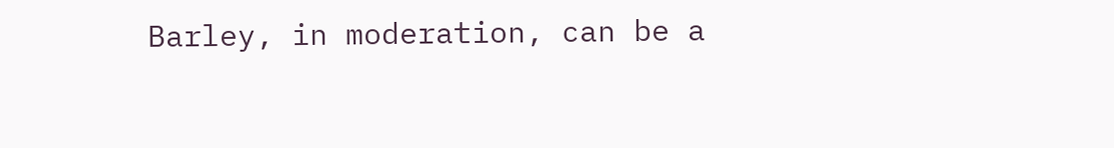Barley, in moderation, can be a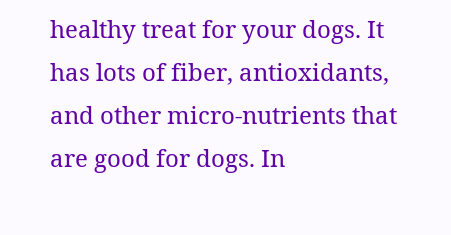healthy treat for your dogs. It has lots of fiber, antioxidants, and other micro-nutrients that are good for dogs. In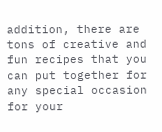addition, there are tons of creative and fun recipes that you can put together for any special occasion for your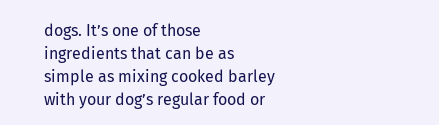dogs. It’s one of those ingredients that can be as simple as mixing cooked barley with your dog’s regular food or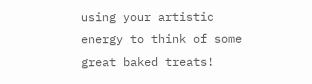using your artistic energy to think of some great baked treats!